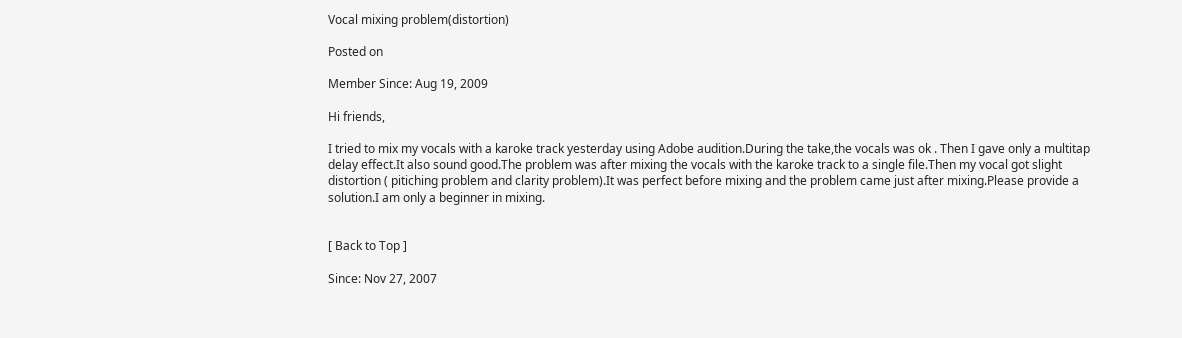Vocal mixing problem(distortion)

Posted on

Member Since: Aug 19, 2009

Hi friends,

I tried to mix my vocals with a karoke track yesterday using Adobe audition.During the take,the vocals was ok . Then I gave only a multitap delay effect.It also sound good.The problem was after mixing the vocals with the karoke track to a single file.Then my vocal got slight distortion ( pitiching problem and clarity problem).It was perfect before mixing and the problem came just after mixing.Please provide a solution.I am only a beginner in mixing.


[ Back to Top ]

Since: Nov 27, 2007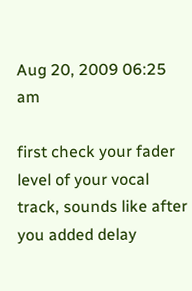Aug 20, 2009 06:25 am

first check your fader level of your vocal track, sounds like after you added delay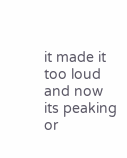it made it too loud and now its peaking or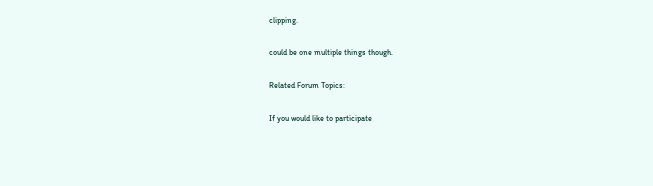clipping.

could be one multiple things though.

Related Forum Topics:

If you would like to participate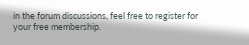in the forum discussions, feel free to register for your free membership.